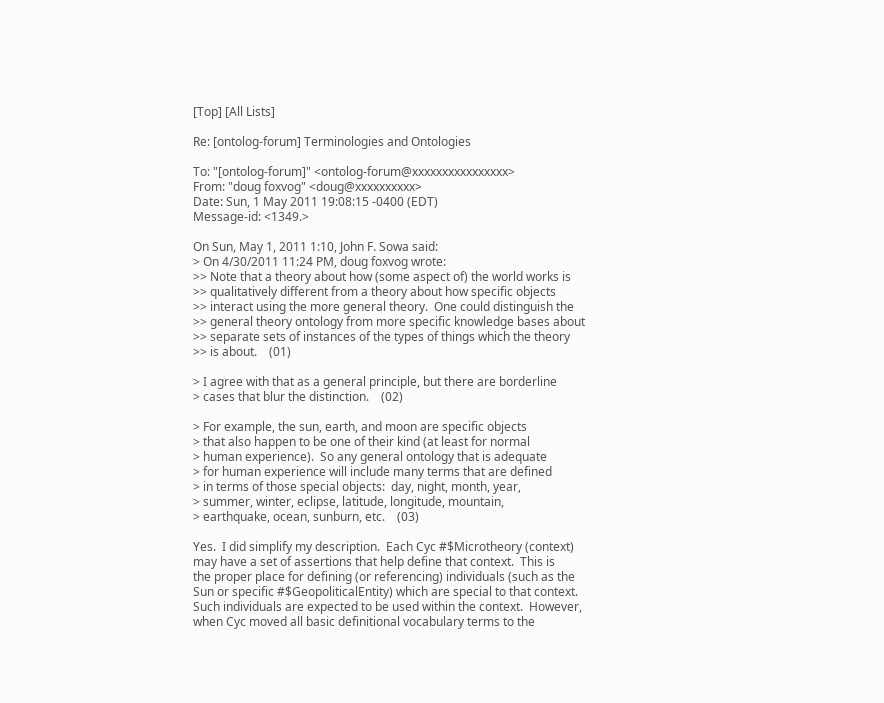[Top] [All Lists]

Re: [ontolog-forum] Terminologies and Ontologies

To: "[ontolog-forum]" <ontolog-forum@xxxxxxxxxxxxxxxx>
From: "doug foxvog" <doug@xxxxxxxxxx>
Date: Sun, 1 May 2011 19:08:15 -0400 (EDT)
Message-id: <1349.>

On Sun, May 1, 2011 1:10, John F. Sowa said:
> On 4/30/2011 11:24 PM, doug foxvog wrote:
>> Note that a theory about how (some aspect of) the world works is
>> qualitatively different from a theory about how specific objects
>> interact using the more general theory.  One could distinguish the
>> general theory ontology from more specific knowledge bases about
>> separate sets of instances of the types of things which the theory
>> is about.    (01)

> I agree with that as a general principle, but there are borderline
> cases that blur the distinction.    (02)

> For example, the sun, earth, and moon are specific objects
> that also happen to be one of their kind (at least for normal
> human experience).  So any general ontology that is adequate
> for human experience will include many terms that are defined
> in terms of those special objects:  day, night, month, year,
> summer, winter, eclipse, latitude, longitude, mountain,
> earthquake, ocean, sunburn, etc.    (03)

Yes.  I did simplify my description.  Each Cyc #$Microtheory (context)
may have a set of assertions that help define that context.  This is
the proper place for defining (or referencing) individuals (such as the
Sun or specific #$GeopoliticalEntity) which are special to that context.
Such individuals are expected to be used within the context.  However,
when Cyc moved all basic definitional vocabulary terms to the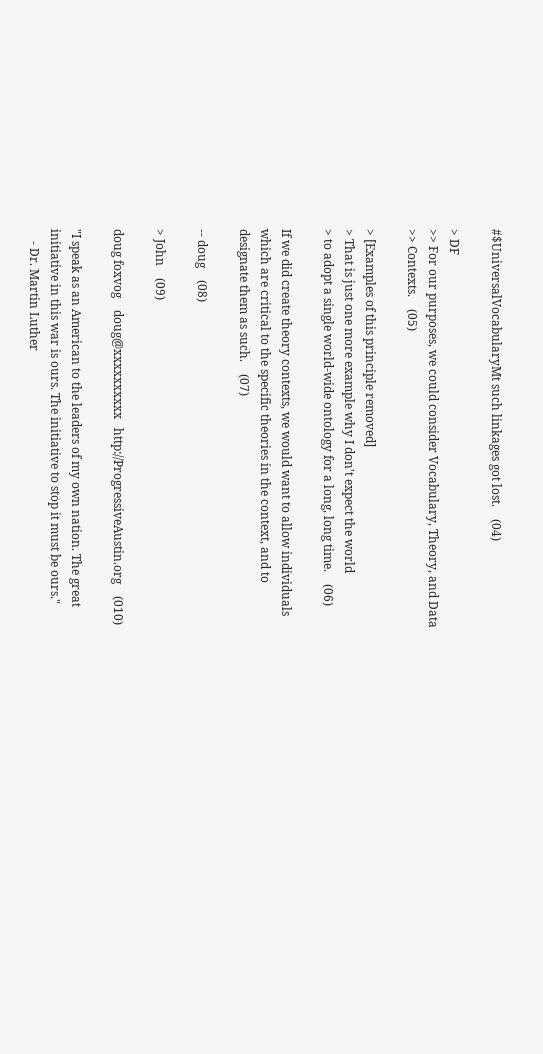#$UniversalVocabularyMt such linkages got lost.    (04)

> DF
>> For our purposes, we could consider Vocabulary, Theory, and Data
>> Contexts.    (05)

> [Examples of this principle removed]
> That is just one more example why I don't expect the world
> to adopt a single world-wide ontology for a long, long time.    (06)

If we did create theory contexts, we would want to allow individuals
which are critical to the specific theories in the context, and to
designate them as such.    (07)

-- doug    (08)

> John    (09)

doug foxvog    doug@xxxxxxxxxx   http://ProgressiveAustin.org    (010)

"I speak as an American to the leaders of my own nation. The great
initiative in this war is ours. The initiative to stop it must be ours."
    - Dr. Martin Luther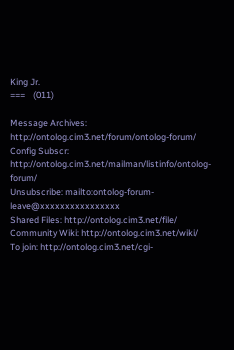King Jr.
===    (011)

Message Archives: http://ontolog.cim3.net/forum/ontolog-forum/
Config Subscr: http://ontolog.cim3.net/mailman/listinfo/ontolog-forum/
Unsubscribe: mailto:ontolog-forum-leave@xxxxxxxxxxxxxxxx
Shared Files: http://ontolog.cim3.net/file/
Community Wiki: http://ontolog.cim3.net/wiki/
To join: http://ontolog.cim3.net/cgi-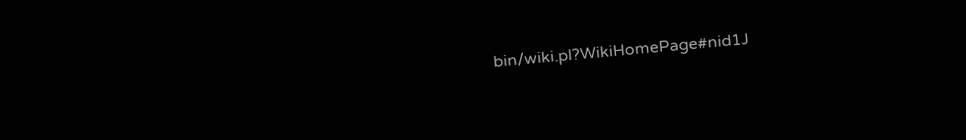bin/wiki.pl?WikiHomePage#nid1J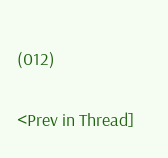(012)

<Prev in Thread]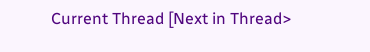Current Thread [Next in Thread>